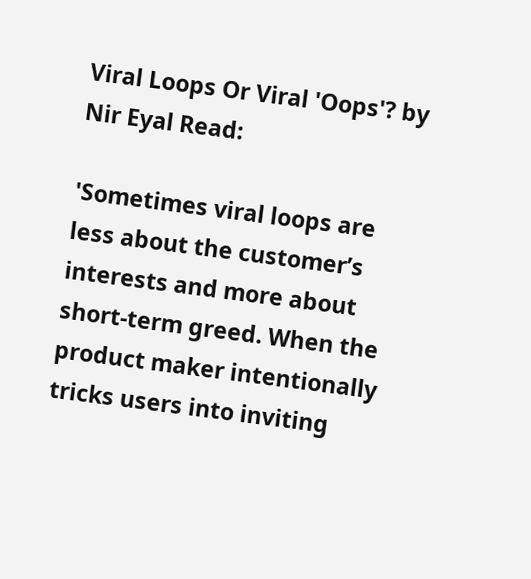Viral Loops Or Viral 'Oops'? by Nir Eyal Read:

'Sometimes viral loops are less about the customer’s interests and more about short-term greed. When the product maker intentionally tricks users into inviting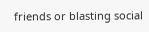friends or blasting social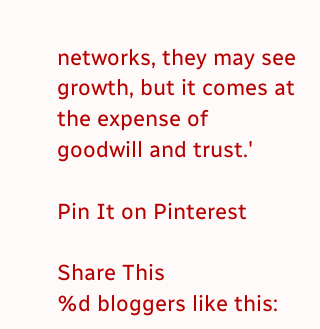networks, they may see growth, but it comes at the expense of goodwill and trust.'

Pin It on Pinterest

Share This
%d bloggers like this: